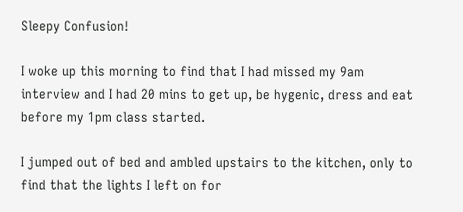Sleepy Confusion!

I woke up this morning to find that I had missed my 9am interview and I had 20 mins to get up, be hygenic, dress and eat before my 1pm class started.

I jumped out of bed and ambled upstairs to the kitchen, only to find that the lights I left on for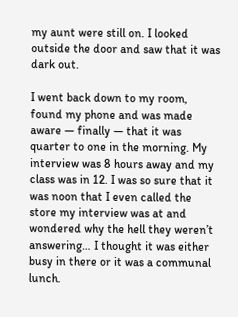my aunt were still on. I looked outside the door and saw that it was dark out.

I went back down to my room, found my phone and was made aware — finally — that it was quarter to one in the morning. My interview was 8 hours away and my class was in 12. I was so sure that it was noon that I even called the store my interview was at and wondered why the hell they weren’t answering… I thought it was either busy in there or it was a communal lunch.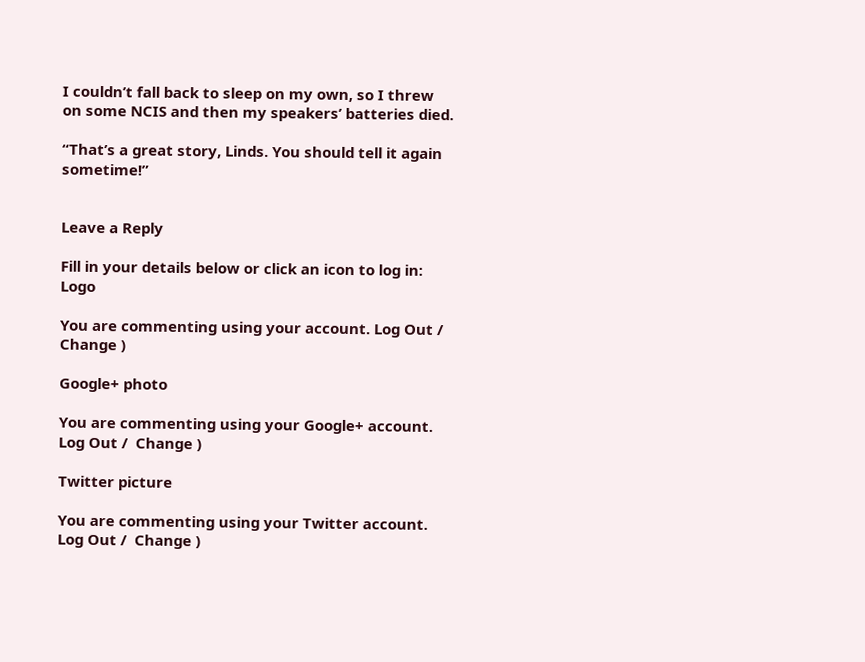I couldn’t fall back to sleep on my own, so I threw on some NCIS and then my speakers’ batteries died.

“That’s a great story, Linds. You should tell it again sometime!”


Leave a Reply

Fill in your details below or click an icon to log in: Logo

You are commenting using your account. Log Out /  Change )

Google+ photo

You are commenting using your Google+ account. Log Out /  Change )

Twitter picture

You are commenting using your Twitter account. Log Out /  Change )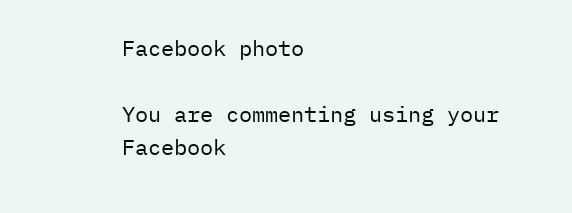Facebook photo

You are commenting using your Facebook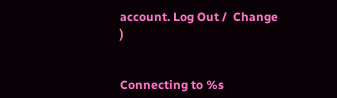account. Log Out /  Change )


Connecting to %s